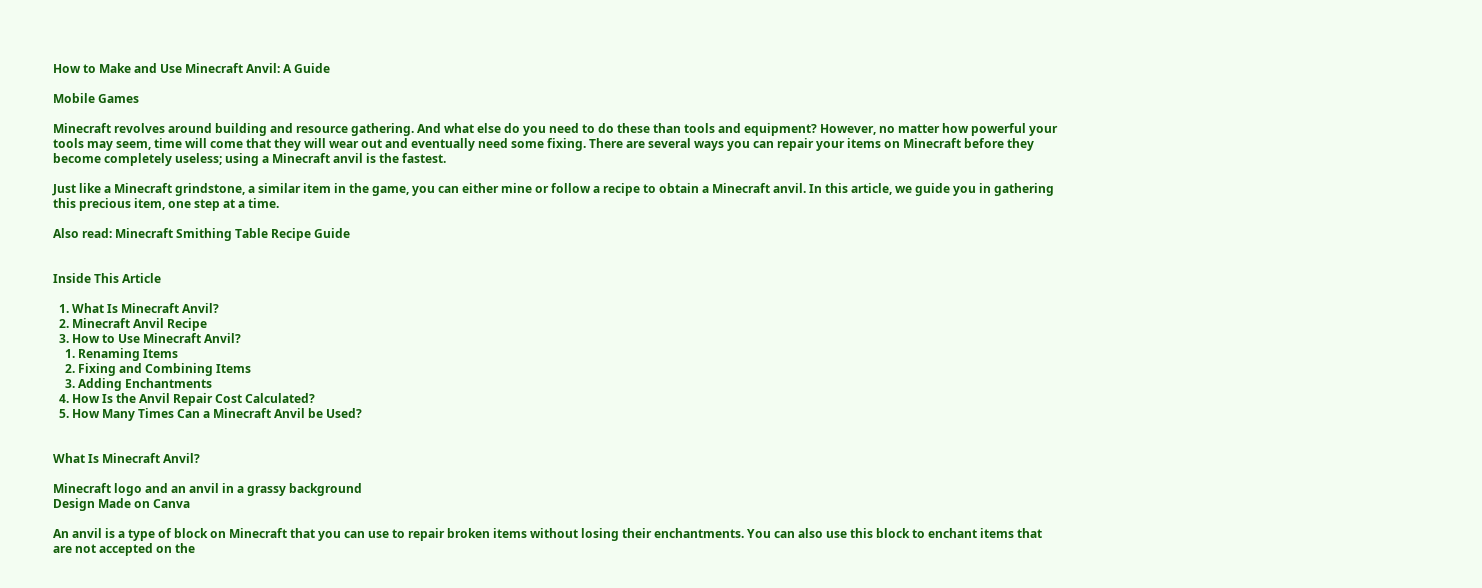How to Make and Use Minecraft Anvil: A Guide

Mobile Games

Minecraft revolves around building and resource gathering. And what else do you need to do these than tools and equipment? However, no matter how powerful your tools may seem, time will come that they will wear out and eventually need some fixing. There are several ways you can repair your items on Minecraft before they become completely useless; using a Minecraft anvil is the fastest.

Just like a Minecraft grindstone, a similar item in the game, you can either mine or follow a recipe to obtain a Minecraft anvil. In this article, we guide you in gathering this precious item, one step at a time.

Also read: Minecraft Smithing Table Recipe Guide


Inside This Article

  1. What Is Minecraft Anvil?
  2. Minecraft Anvil Recipe
  3. How to Use Minecraft Anvil?
    1. Renaming Items
    2. Fixing and Combining Items
    3. Adding Enchantments
  4. How Is the Anvil Repair Cost Calculated?
  5. How Many Times Can a Minecraft Anvil be Used?


What Is Minecraft Anvil?

Minecraft logo and an anvil in a grassy background
Design Made on Canva

An anvil is a type of block on Minecraft that you can use to repair broken items without losing their enchantments. You can also use this block to enchant items that are not accepted on the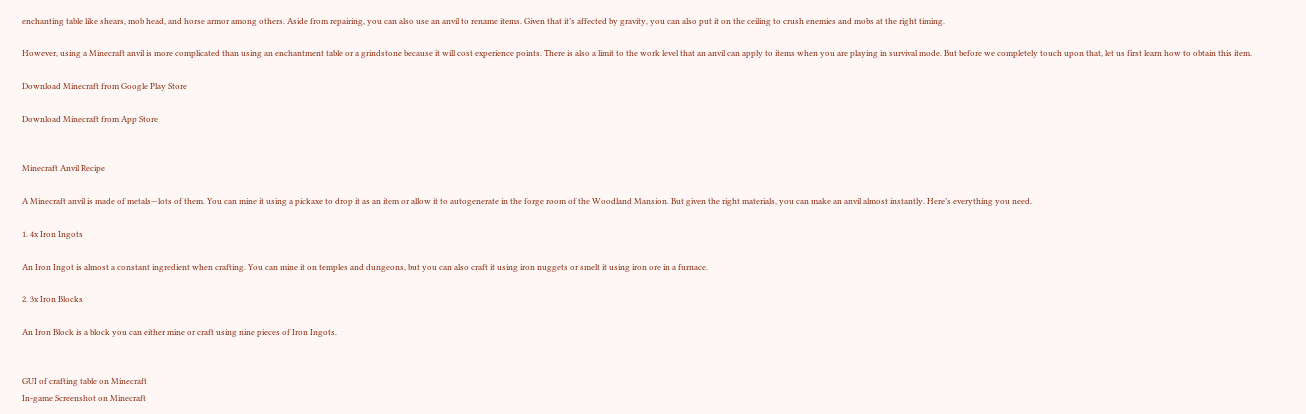enchanting table like shears, mob head, and horse armor among others. Aside from repairing, you can also use an anvil to rename items. Given that it’s affected by gravity, you can also put it on the ceiling to crush enemies and mobs at the right timing.

However, using a Minecraft anvil is more complicated than using an enchantment table or a grindstone because it will cost experience points. There is also a limit to the work level that an anvil can apply to items when you are playing in survival mode. But before we completely touch upon that, let us first learn how to obtain this item.

Download Minecraft from Google Play Store

Download Minecraft from App Store


Minecraft Anvil Recipe

A Minecraft anvil is made of metals—lots of them. You can mine it using a pickaxe to drop it as an item or allow it to autogenerate in the forge room of the Woodland Mansion. But given the right materials, you can make an anvil almost instantly. Here’s everything you need.

1. 4x Iron Ingots

An Iron Ingot is almost a constant ingredient when crafting. You can mine it on temples and dungeons, but you can also craft it using iron nuggets or smelt it using iron ore in a furnace.

2. 3x Iron Blocks

An Iron Block is a block you can either mine or craft using nine pieces of Iron Ingots.


GUI of crafting table on Minecraft
In-game Screenshot on Minecraft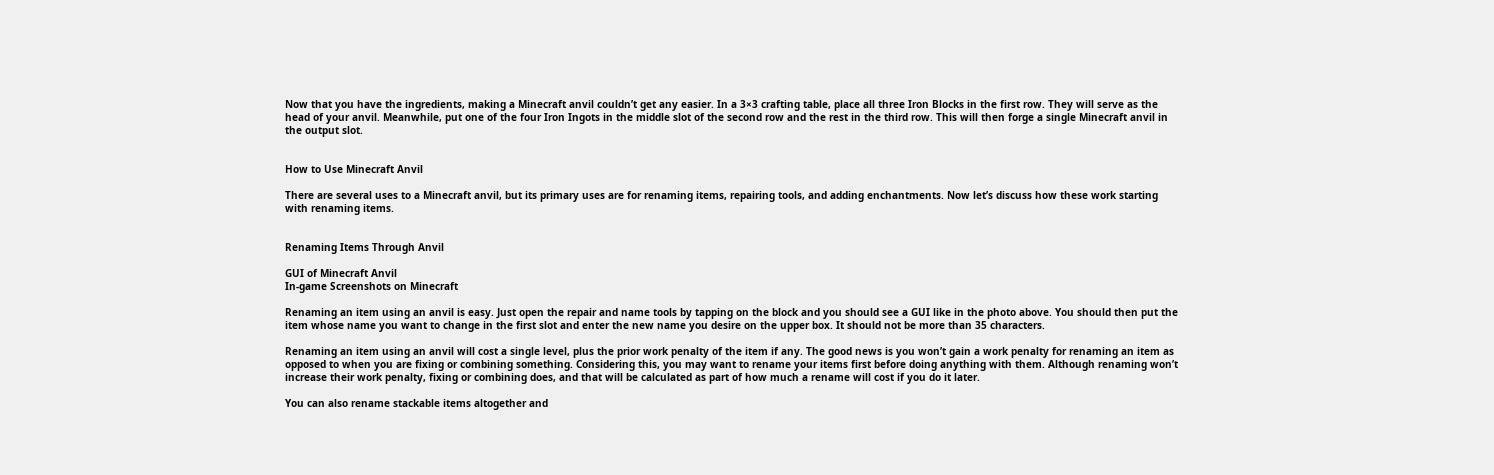Now that you have the ingredients, making a Minecraft anvil couldn’t get any easier. In a 3×3 crafting table, place all three Iron Blocks in the first row. They will serve as the head of your anvil. Meanwhile, put one of the four Iron Ingots in the middle slot of the second row and the rest in the third row. This will then forge a single Minecraft anvil in the output slot.


How to Use Minecraft Anvil

There are several uses to a Minecraft anvil, but its primary uses are for renaming items, repairing tools, and adding enchantments. Now let’s discuss how these work starting with renaming items.


Renaming Items Through Anvil

GUI of Minecraft Anvil
In-game Screenshots on Minecraft

Renaming an item using an anvil is easy. Just open the repair and name tools by tapping on the block and you should see a GUI like in the photo above. You should then put the item whose name you want to change in the first slot and enter the new name you desire on the upper box. It should not be more than 35 characters.

Renaming an item using an anvil will cost a single level, plus the prior work penalty of the item if any. The good news is you won’t gain a work penalty for renaming an item as opposed to when you are fixing or combining something. Considering this, you may want to rename your items first before doing anything with them. Although renaming won’t increase their work penalty, fixing or combining does, and that will be calculated as part of how much a rename will cost if you do it later.

You can also rename stackable items altogether and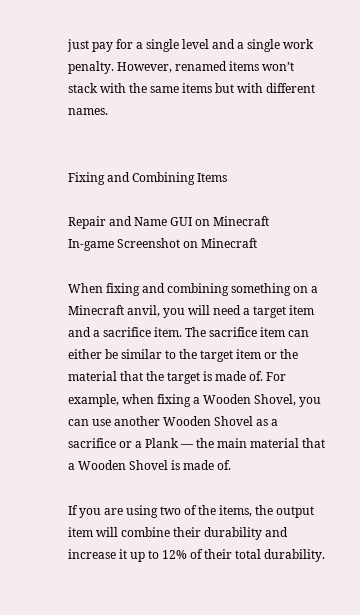just pay for a single level and a single work penalty. However, renamed items won’t stack with the same items but with different names.


Fixing and Combining Items

Repair and Name GUI on Minecraft
In-game Screenshot on Minecraft

When fixing and combining something on a Minecraft anvil, you will need a target item and a sacrifice item. The sacrifice item can either be similar to the target item or the material that the target is made of. For example, when fixing a Wooden Shovel, you can use another Wooden Shovel as a sacrifice or a Plank — the main material that a Wooden Shovel is made of.

If you are using two of the items, the output item will combine their durability and increase it up to 12% of their total durability.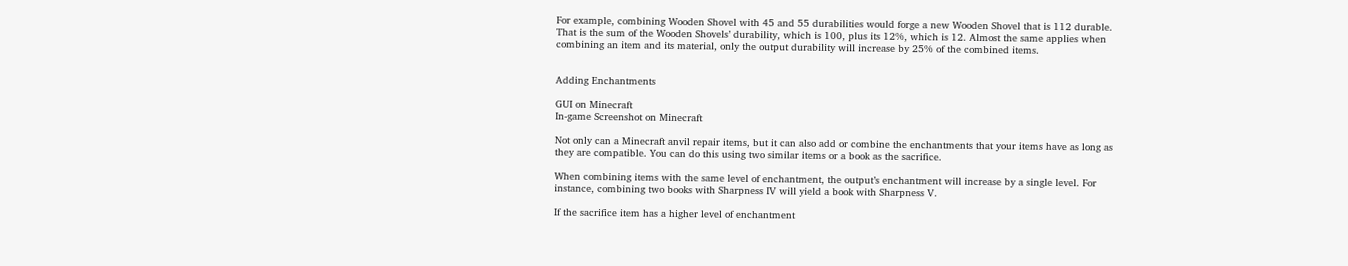For example, combining Wooden Shovel with 45 and 55 durabilities would forge a new Wooden Shovel that is 112 durable. That is the sum of the Wooden Shovels’ durability, which is 100, plus its 12%, which is 12. Almost the same applies when combining an item and its material, only the output durability will increase by 25% of the combined items.


Adding Enchantments

GUI on Minecraft
In-game Screenshot on Minecraft

Not only can a Minecraft anvil repair items, but it can also add or combine the enchantments that your items have as long as they are compatible. You can do this using two similar items or a book as the sacrifice.

When combining items with the same level of enchantment, the output’s enchantment will increase by a single level. For instance, combining two books with Sharpness IV will yield a book with Sharpness V.

If the sacrifice item has a higher level of enchantment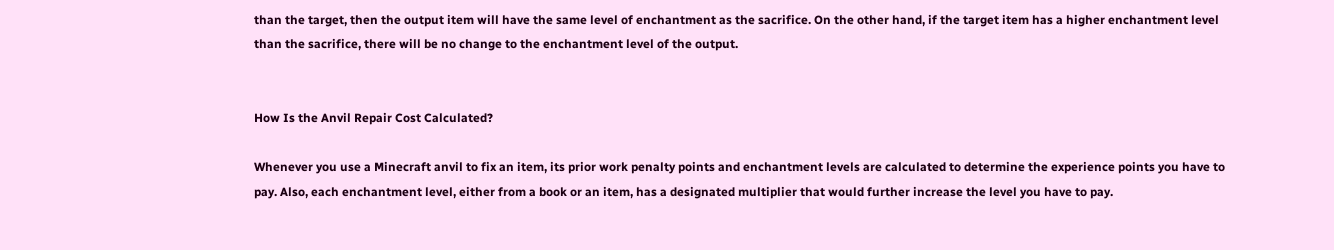than the target, then the output item will have the same level of enchantment as the sacrifice. On the other hand, if the target item has a higher enchantment level than the sacrifice, there will be no change to the enchantment level of the output.


How Is the Anvil Repair Cost Calculated?

Whenever you use a Minecraft anvil to fix an item, its prior work penalty points and enchantment levels are calculated to determine the experience points you have to pay. Also, each enchantment level, either from a book or an item, has a designated multiplier that would further increase the level you have to pay.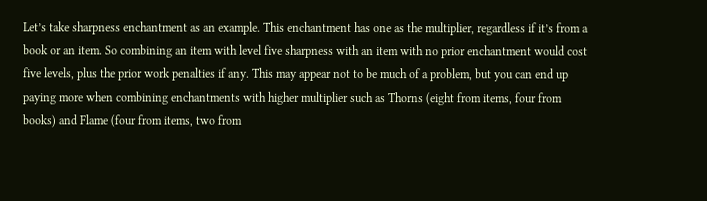Let’s take sharpness enchantment as an example. This enchantment has one as the multiplier, regardless if it’s from a book or an item. So combining an item with level five sharpness with an item with no prior enchantment would cost five levels, plus the prior work penalties if any. This may appear not to be much of a problem, but you can end up paying more when combining enchantments with higher multiplier such as Thorns (eight from items, four from books) and Flame (four from items, two from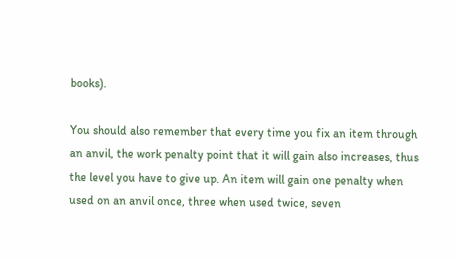books).

You should also remember that every time you fix an item through an anvil, the work penalty point that it will gain also increases, thus the level you have to give up. An item will gain one penalty when used on an anvil once, three when used twice, seven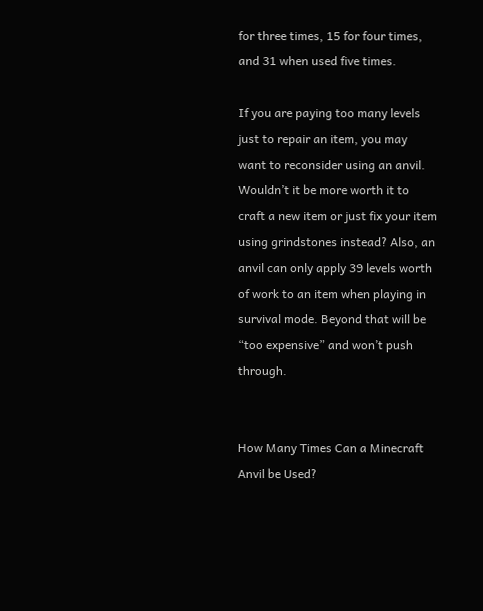for three times, 15 for four times, and 31 when used five times.

If you are paying too many levels just to repair an item, you may want to reconsider using an anvil. Wouldn’t it be more worth it to craft a new item or just fix your item using grindstones instead? Also, an anvil can only apply 39 levels worth of work to an item when playing in survival mode. Beyond that will be “too expensive” and won’t push through.


How Many Times Can a Minecraft Anvil be Used?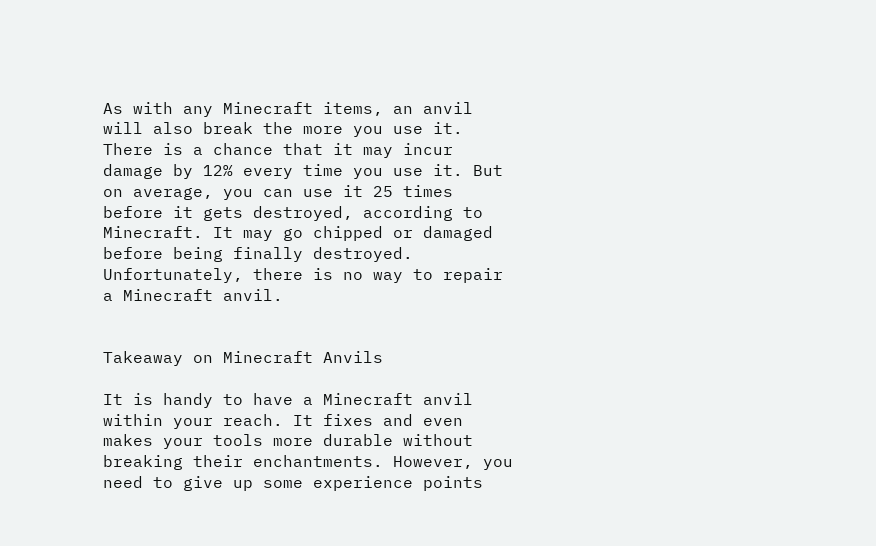As with any Minecraft items, an anvil will also break the more you use it. There is a chance that it may incur damage by 12% every time you use it. But on average, you can use it 25 times before it gets destroyed, according to Minecraft. It may go chipped or damaged before being finally destroyed. Unfortunately, there is no way to repair a Minecraft anvil.


Takeaway on Minecraft Anvils

It is handy to have a Minecraft anvil within your reach. It fixes and even makes your tools more durable without breaking their enchantments. However, you need to give up some experience points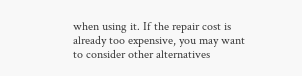when using it. If the repair cost is already too expensive, you may want to consider other alternatives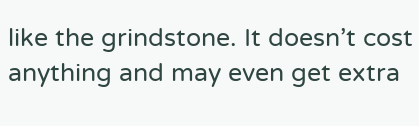like the grindstone. It doesn’t cost anything and may even get extra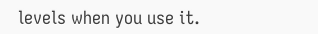levels when you use it.